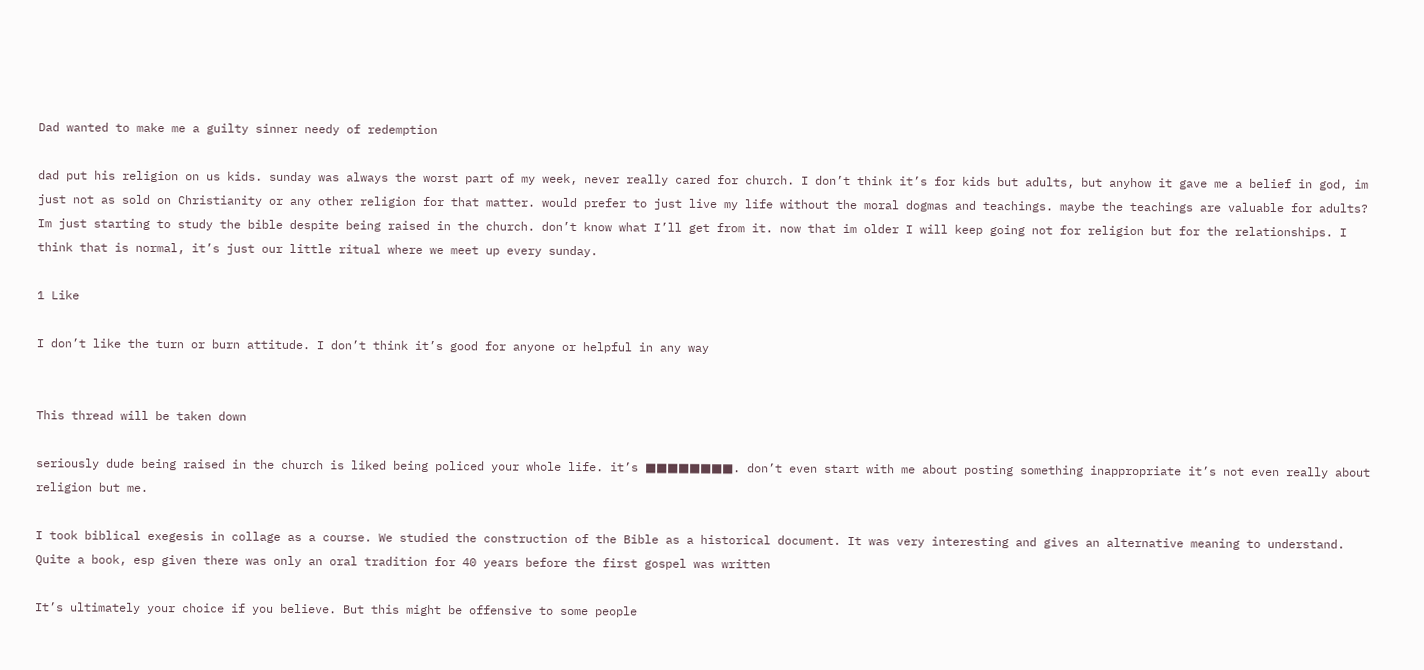Dad wanted to make me a guilty sinner needy of redemption

dad put his religion on us kids. sunday was always the worst part of my week, never really cared for church. I don’t think it’s for kids but adults, but anyhow it gave me a belief in god, im just not as sold on Christianity or any other religion for that matter. would prefer to just live my life without the moral dogmas and teachings. maybe the teachings are valuable for adults? Im just starting to study the bible despite being raised in the church. don’t know what I’ll get from it. now that im older I will keep going not for religion but for the relationships. I think that is normal, it’s just our little ritual where we meet up every sunday.

1 Like

I don’t like the turn or burn attitude. I don’t think it’s good for anyone or helpful in any way


This thread will be taken down

seriously dude being raised in the church is liked being policed your whole life. it’s ■■■■■■■■. don’t even start with me about posting something inappropriate it’s not even really about religion but me.

I took biblical exegesis in collage as a course. We studied the construction of the Bible as a historical document. It was very interesting and gives an alternative meaning to understand. Quite a book, esp given there was only an oral tradition for 40 years before the first gospel was written

It’s ultimately your choice if you believe. But this might be offensive to some people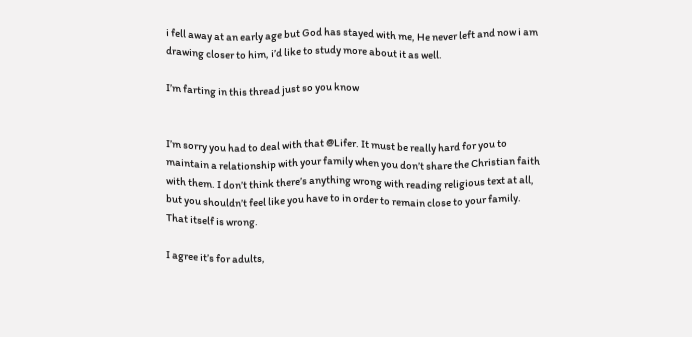i fell away at an early age but God has stayed with me, He never left and now i am drawing closer to him, i’d like to study more about it as well.

I’m farting in this thread just so you know


I’m sorry you had to deal with that @Lifer. It must be really hard for you to maintain a relationship with your family when you don’t share the Christian faith with them. I don’t think there’s anything wrong with reading religious text at all, but you shouldn’t feel like you have to in order to remain close to your family. That itself is wrong.

I agree it’s for adults,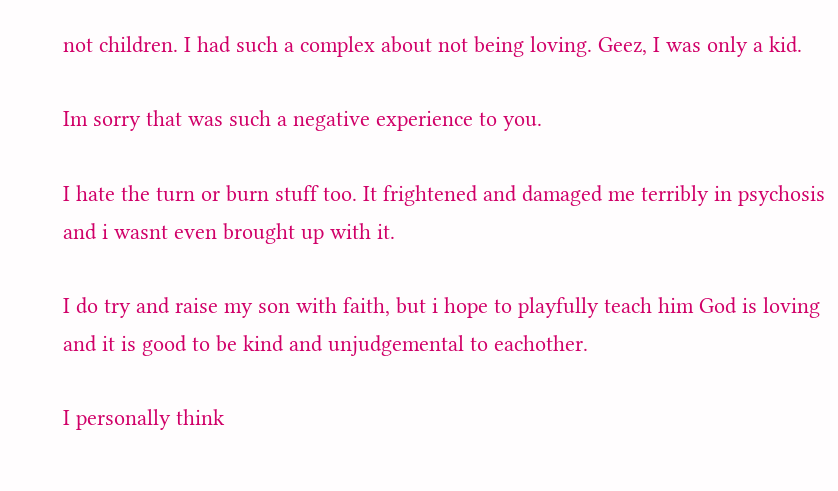not children. I had such a complex about not being loving. Geez, I was only a kid.

Im sorry that was such a negative experience to you.

I hate the turn or burn stuff too. It frightened and damaged me terribly in psychosis and i wasnt even brought up with it.

I do try and raise my son with faith, but i hope to playfully teach him God is loving and it is good to be kind and unjudgemental to eachother.

I personally think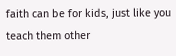faith can be for kids, just like you teach them other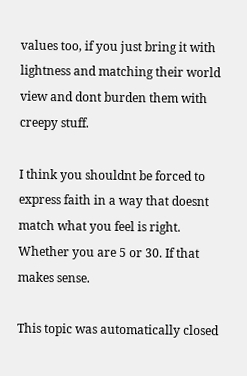values too, if you just bring it with lightness and matching their world view and dont burden them with creepy stuff.

I think you shouldnt be forced to express faith in a way that doesnt match what you feel is right. Whether you are 5 or 30. If that makes sense.

This topic was automatically closed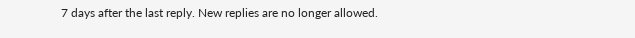7 days after the last reply. New replies are no longer allowed.